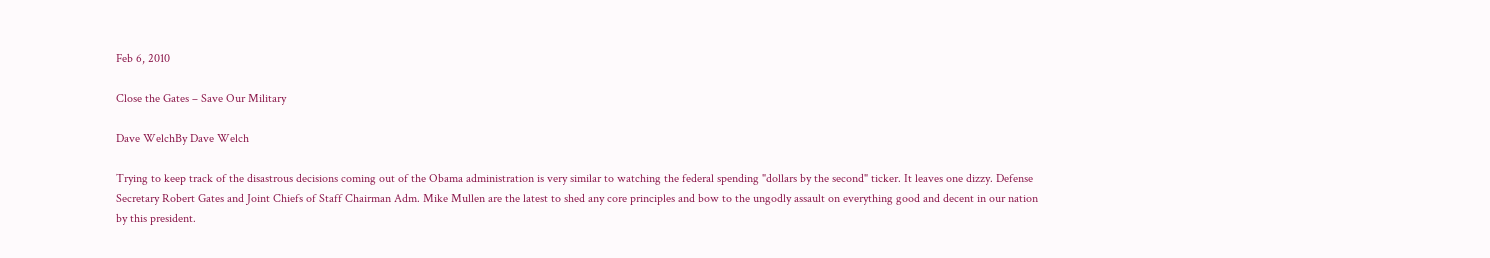Feb 6, 2010

Close the Gates – Save Our Military

Dave WelchBy Dave Welch

Trying to keep track of the disastrous decisions coming out of the Obama administration is very similar to watching the federal spending "dollars by the second" ticker. It leaves one dizzy. Defense Secretary Robert Gates and Joint Chiefs of Staff Chairman Adm. Mike Mullen are the latest to shed any core principles and bow to the ungodly assault on everything good and decent in our nation by this president.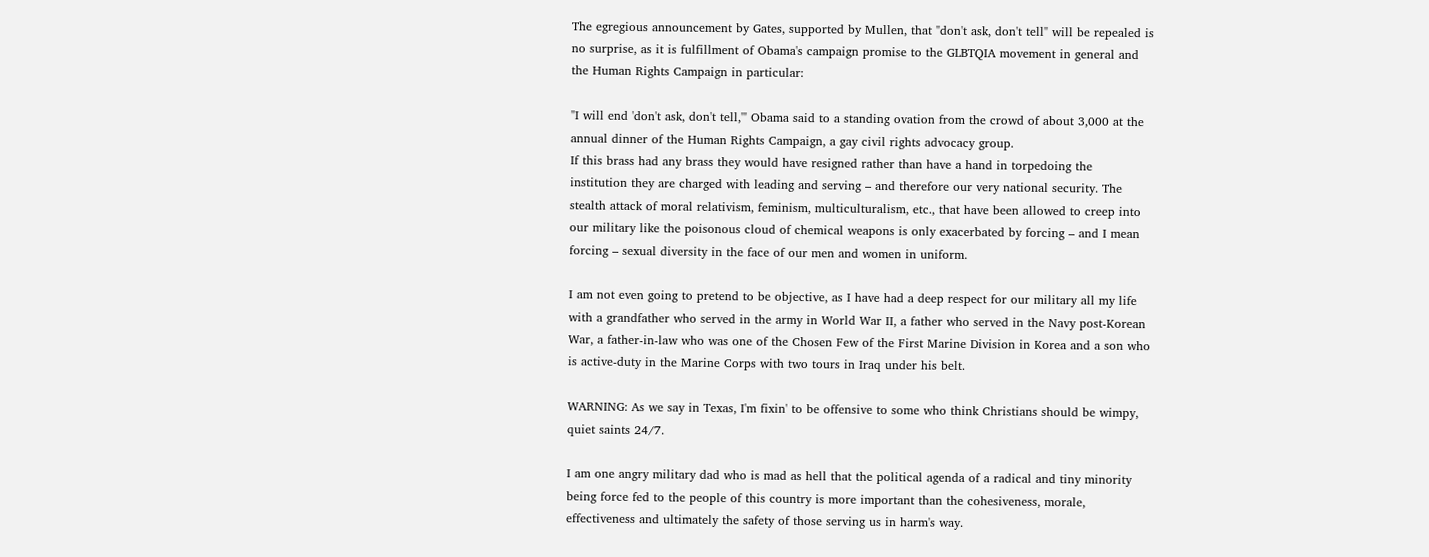The egregious announcement by Gates, supported by Mullen, that "don't ask, don't tell" will be repealed is no surprise, as it is fulfillment of Obama's campaign promise to the GLBTQIA movement in general and the Human Rights Campaign in particular:

"I will end 'don't ask, don't tell,'" Obama said to a standing ovation from the crowd of about 3,000 at the annual dinner of the Human Rights Campaign, a gay civil rights advocacy group.
If this brass had any brass they would have resigned rather than have a hand in torpedoing the institution they are charged with leading and serving – and therefore our very national security. The stealth attack of moral relativism, feminism, multiculturalism, etc., that have been allowed to creep into our military like the poisonous cloud of chemical weapons is only exacerbated by forcing – and I mean forcing – sexual diversity in the face of our men and women in uniform.

I am not even going to pretend to be objective, as I have had a deep respect for our military all my life with a grandfather who served in the army in World War II, a father who served in the Navy post-Korean War, a father-in-law who was one of the Chosen Few of the First Marine Division in Korea and a son who is active-duty in the Marine Corps with two tours in Iraq under his belt.

WARNING: As we say in Texas, I'm fixin' to be offensive to some who think Christians should be wimpy, quiet saints 24/7.

I am one angry military dad who is mad as hell that the political agenda of a radical and tiny minority being force fed to the people of this country is more important than the cohesiveness, morale, effectiveness and ultimately the safety of those serving us in harm's way.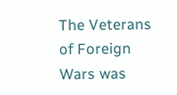The Veterans of Foreign Wars was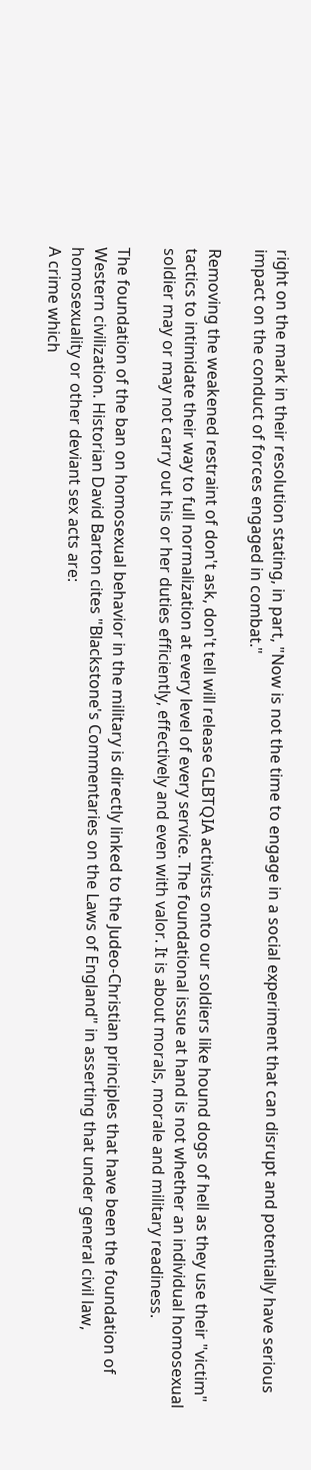right on the mark in their resolution stating, in part, "Now is not the time to engage in a social experiment that can disrupt and potentially have serious impact on the conduct of forces engaged in combat."

Removing the weakened restraint of don't ask, don't tell will release GLBTQIA activists onto our soldiers like hound dogs of hell as they use their "victim" tactics to intimidate their way to full normalization at every level of every service. The foundational issue at hand is not whether an individual homosexual soldier may or may not carry out his or her duties efficiently, effectively and even with valor. It is about morals, morale and military readiness.

The foundation of the ban on homosexual behavior in the military is directly linked to the Judeo-Christian principles that have been the foundation of Western civilization. Historian David Barton cites "Blackstone's Commentaries on the Laws of England" in asserting that under general civil law, homosexuality or other deviant sex acts are:
A crime which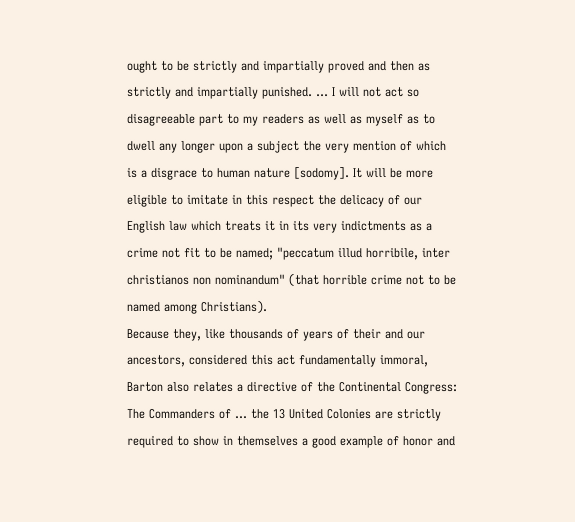ought to be strictly and impartially proved and then as strictly and impartially punished. ... I will not act so disagreeable part to my readers as well as myself as to dwell any longer upon a subject the very mention of which is a disgrace to human nature [sodomy]. It will be more eligible to imitate in this respect the delicacy of our English law which treats it in its very indictments as a crime not fit to be named; "peccatum illud horribile, inter christianos non nominandum" (that horrible crime not to be named among Christians).
Because they, like thousands of years of their and our ancestors, considered this act fundamentally immoral, Barton also relates a directive of the Continental Congress:
The Commanders of ... the 13 United Colonies are strictly required to show in themselves a good example of honor and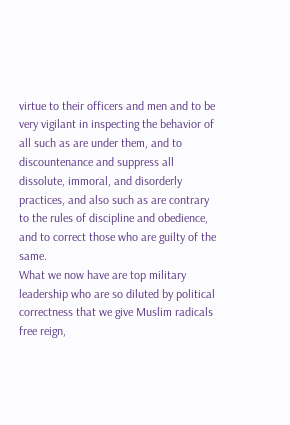virtue to their officers and men and to be very vigilant in inspecting the behavior of all such as are under them, and to discountenance and suppress all dissolute, immoral, and disorderly practices, and also such as are contrary to the rules of discipline and obedience, and to correct those who are guilty of the same.
What we now have are top military leadership who are so diluted by political correctness that we give Muslim radicals free reign,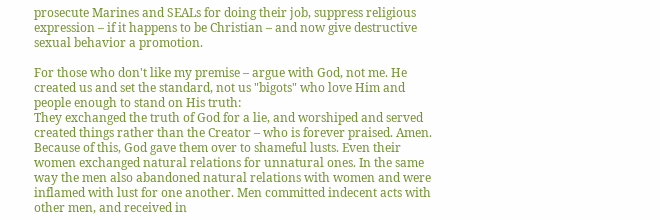prosecute Marines and SEALs for doing their job, suppress religious expression – if it happens to be Christian – and now give destructive sexual behavior a promotion.

For those who don't like my premise – argue with God, not me. He created us and set the standard, not us "bigots" who love Him and people enough to stand on His truth:
They exchanged the truth of God for a lie, and worshiped and served created things rather than the Creator – who is forever praised. Amen. Because of this, God gave them over to shameful lusts. Even their women exchanged natural relations for unnatural ones. In the same way the men also abandoned natural relations with women and were inflamed with lust for one another. Men committed indecent acts with other men, and received in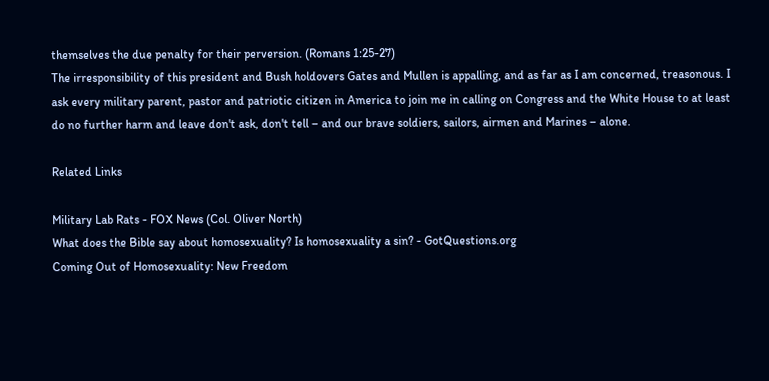themselves the due penalty for their perversion. (Romans 1:25-27)
The irresponsibility of this president and Bush holdovers Gates and Mullen is appalling, and as far as I am concerned, treasonous. I ask every military parent, pastor and patriotic citizen in America to join me in calling on Congress and the White House to at least do no further harm and leave don't ask, don't tell – and our brave soldiers, sailors, airmen and Marines – alone.

Related Links

Military Lab Rats - FOX News (Col. Oliver North)
What does the Bible say about homosexuality? Is homosexuality a sin? - GotQuestions.org
Coming Out of Homosexuality: New Freedom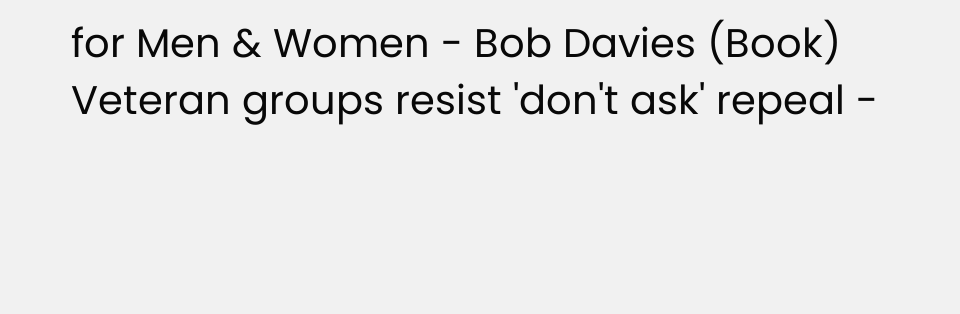for Men & Women - Bob Davies (Book)
Veteran groups resist 'don't ask' repeal -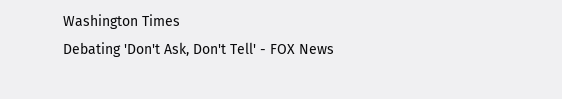Washington Times
Debating 'Don't Ask, Don't Tell' - FOX News